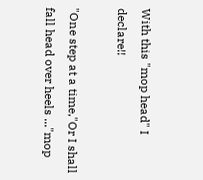With this "mop head" I declare!!

"One step at a time,"Or I shall fall head over heels ..."mop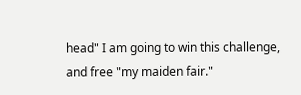head" I am going to win this challenge, and free "my maiden fair."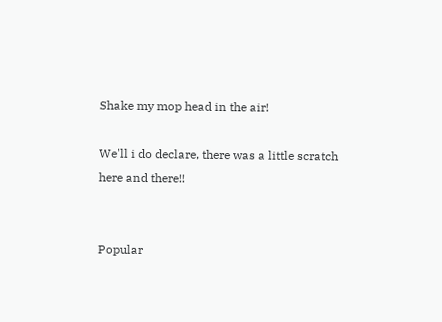Shake my mop head in the air!

We'll i do declare, there was a little scratch here and there!!


Popular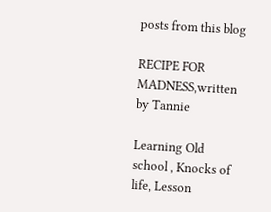posts from this blog

RECIPE FOR MADNESS,written by Tannie

Learning Old school , Knocks of life, Lesson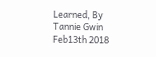Learned, By Tannie Gwin Feb13th 2018